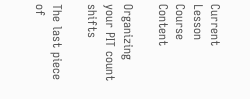Current Lesson
Course Content

Organizing your PIT count shifts

The last piece of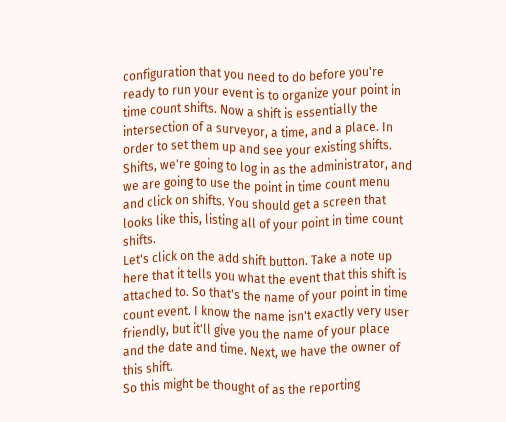configuration that you need to do before you're ready to run your event is to organize your point in time count shifts. Now a shift is essentially the intersection of a surveyor, a time, and a place. In order to set them up and see your existing shifts. Shifts, we're going to log in as the administrator, and we are going to use the point in time count menu and click on shifts. You should get a screen that looks like this, listing all of your point in time count shifts.
Let's click on the add shift button. Take a note up here that it tells you what the event that this shift is attached to. So that's the name of your point in time count event. I know the name isn't exactly very user friendly, but it'll give you the name of your place and the date and time. Next, we have the owner of this shift.
So this might be thought of as the reporting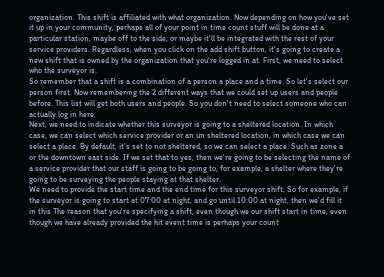organization. This shift is affiliated with what organization. Now depending on how you've set it up in your community, perhaps all of your point in time count stuff will be done at a particular station, maybe off to the side, or maybe it'll be integrated with the rest of your service providers. Regardless, when you click on the add shift button, it's going to create a new shift that is owned by the organization that you're logged in at. First, we need to select who the surveyor is.
So remember that a shift is a combination of a person a place and a time. So let's select our person first. Now remembering the 2 different ways that we could set up users and people before. This list will get both users and people. So you don't need to select someone who can actually log in here.
Next, we need to indicate whether this surveyor is going to a sheltered location. In which case, we can select which service provider or an un sheltered location, in which case we can select a place. By default, it's set to not sheltered, so we can select a place. Such as zone a or the downtown east side. If we set that to yes, then we're going to be selecting the name of a service provider that our staff is going to be going to, for example, a shelter where they're going to be surveying the people staying at that shelter.
We need to provide the start time and the end time for this surveyor shift. So for example, if the surveyor is going to start at 07:00 at night, and go until 10:00 at night, then we'd fill it in this The reason that you're specifying a shift, even though we our shift start in time, even though we have already provided the hit event time is perhaps your count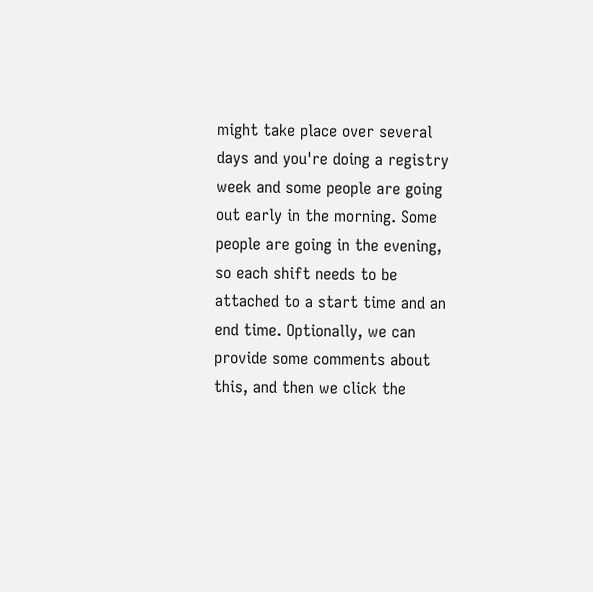might take place over several days and you're doing a registry week and some people are going out early in the morning. Some people are going in the evening, so each shift needs to be attached to a start time and an end time. Optionally, we can provide some comments about this, and then we click the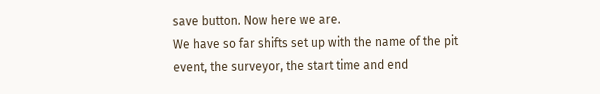save button. Now here we are.
We have so far shifts set up with the name of the pit event, the surveyor, the start time and end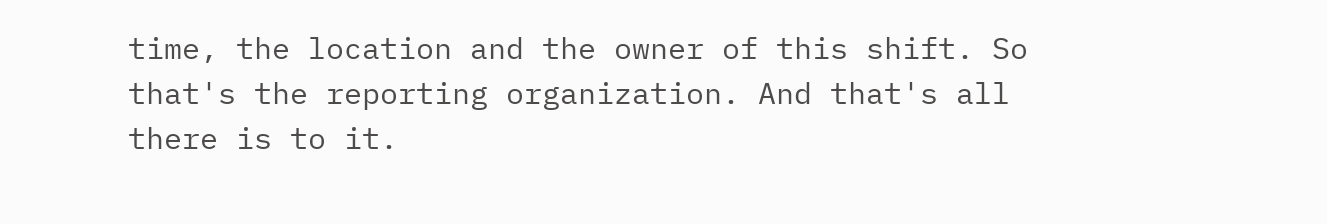time, the location and the owner of this shift. So that's the reporting organization. And that's all there is to it.